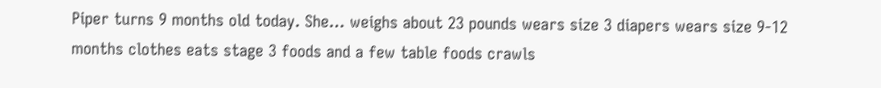Piper turns 9 months old today. She… weighs about 23 pounds wears size 3 diapers wears size 9-12 months clothes eats stage 3 foods and a few table foods crawls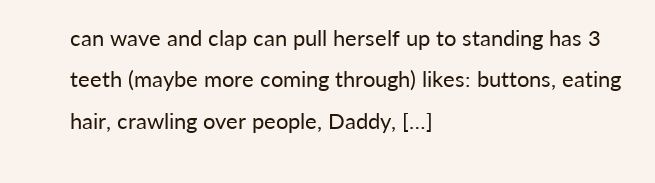can wave and clap can pull herself up to standing has 3 teeth (maybe more coming through) likes: buttons, eating hair, crawling over people, Daddy, […]